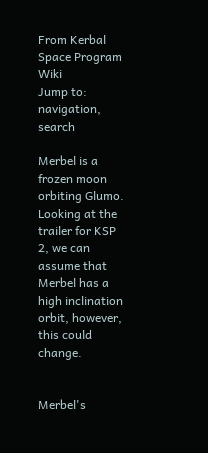From Kerbal Space Program Wiki
Jump to: navigation, search

Merbel is a frozen moon orbiting Glumo. Looking at the trailer for KSP 2, we can assume that Merbel has a high inclination orbit, however, this could change.


Merbel's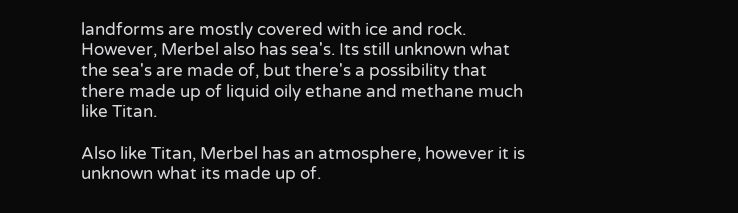landforms are mostly covered with ice and rock. However, Merbel also has sea's. Its still unknown what the sea's are made of, but there's a possibility that there made up of liquid oily ethane and methane much like Titan.

Also like Titan, Merbel has an atmosphere, however it is unknown what its made up of.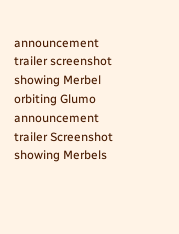announcement trailer screenshot showing Merbel orbiting Glumo
announcement trailer Screenshot showing Merbels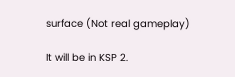surface (Not real gameplay)

It will be in KSP 2.